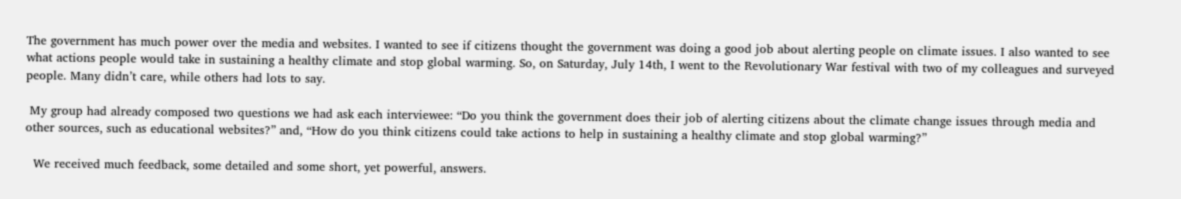The government has much power over the media and websites. I wanted to see if citizens thought the government was doing a good job about alerting people on climate issues. I also wanted to see what actions people would take in sustaining a healthy climate and stop global warming. So, on Saturday, July 14th, I went to the Revolutionary War festival with two of my colleagues and surveyed people. Many didn’t care, while others had lots to say.

 My group had already composed two questions we had ask each interviewee: “Do you think the government does their job of alerting citizens about the climate change issues through media and other sources, such as educational websites?” and, “How do you think citizens could take actions to help in sustaining a healthy climate and stop global warming?”

  We received much feedback, some detailed and some short, yet powerful, answers.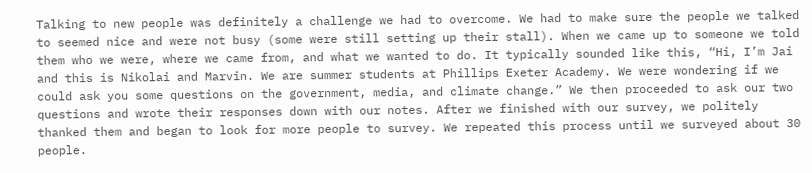Talking to new people was definitely a challenge we had to overcome. We had to make sure the people we talked to seemed nice and were not busy (some were still setting up their stall). When we came up to someone we told them who we were, where we came from, and what we wanted to do. It typically sounded like this, “Hi, I’m Jai and this is Nikolai and Marvin. We are summer students at Phillips Exeter Academy. We were wondering if we could ask you some questions on the government, media, and climate change.” We then proceeded to ask our two questions and wrote their responses down with our notes. After we finished with our survey, we politely thanked them and began to look for more people to survey. We repeated this process until we surveyed about 30 people.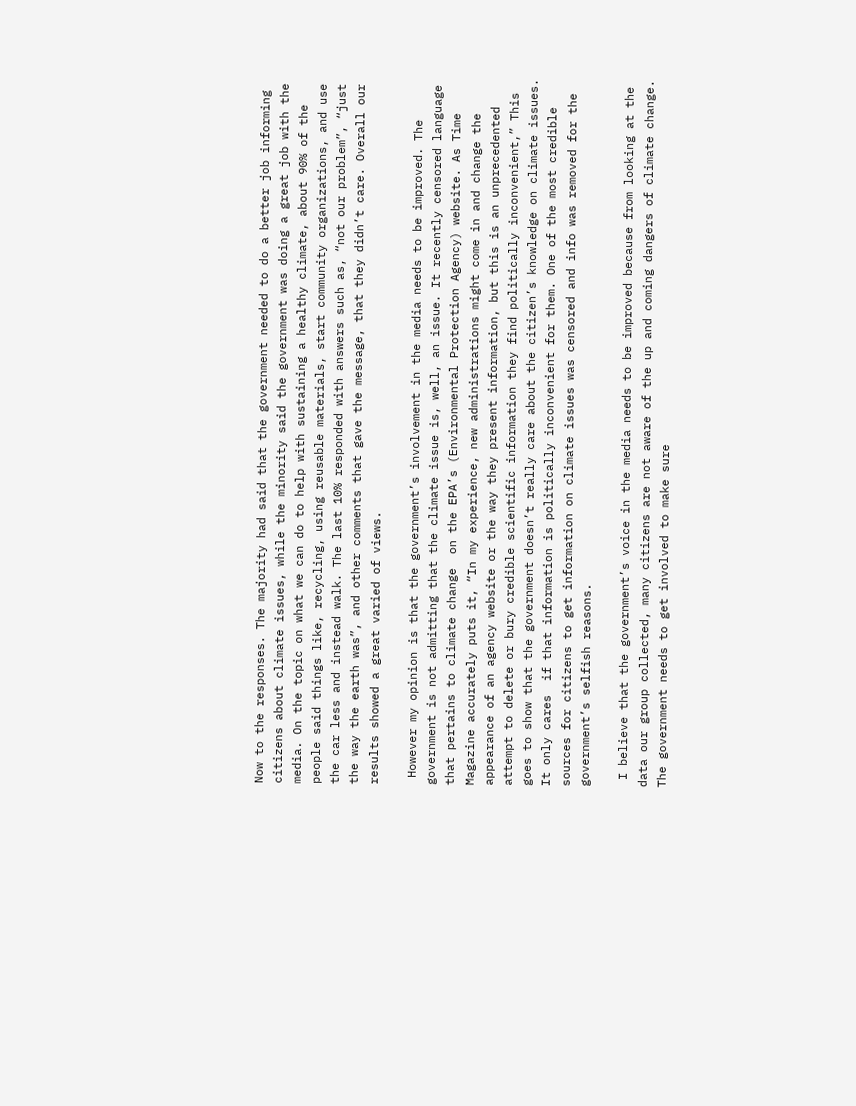Now to the responses. The majority had said that the government needed to do a better job informing citizens about climate issues, while the minority said the government was doing a great job with the media. On the topic on what we can do to help with sustaining a healthy climate, about 90% of the people said things like, recycling, using reusable materials, start community organizations, and use the car less and instead walk. The last 10% responded with answers such as, “not our problem”, “just the way the earth was”, and other comments that gave the message, that they didn’t care. Overall our results showed a great varied of views.

 However my opinion is that the government’s involvement in the media needs to be improved. The government is not admitting that the climate issue is, well, an issue. It recently censored language that pertains to climate change  on the EPA’s (Environmental Protection Agency) website. As Time Magazine accurately puts it, “In my experience, new administrations might come in and change the appearance of an agency website or the way they present information, but this is an unprecedented attempt to delete or bury credible scientific information they find politically inconvenient,” This goes to show that the government doesn’t really care about the citizen’s knowledge on climate issues. It only cares  if that information is politically inconvenient for them. One of the most credible sources for citizens to get information on climate issues was censored and info was removed for the government’s selfish reasons.

 I believe that the government’s voice in the media needs to be improved because from looking at the data our group collected, many citizens are not aware of the up and coming dangers of climate change. The government needs to get involved to make sure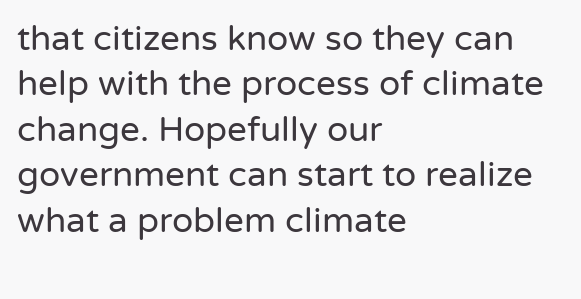that citizens know so they can help with the process of climate change. Hopefully our government can start to realize what a problem climate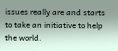issues really are and starts to take an initiative to help the world.